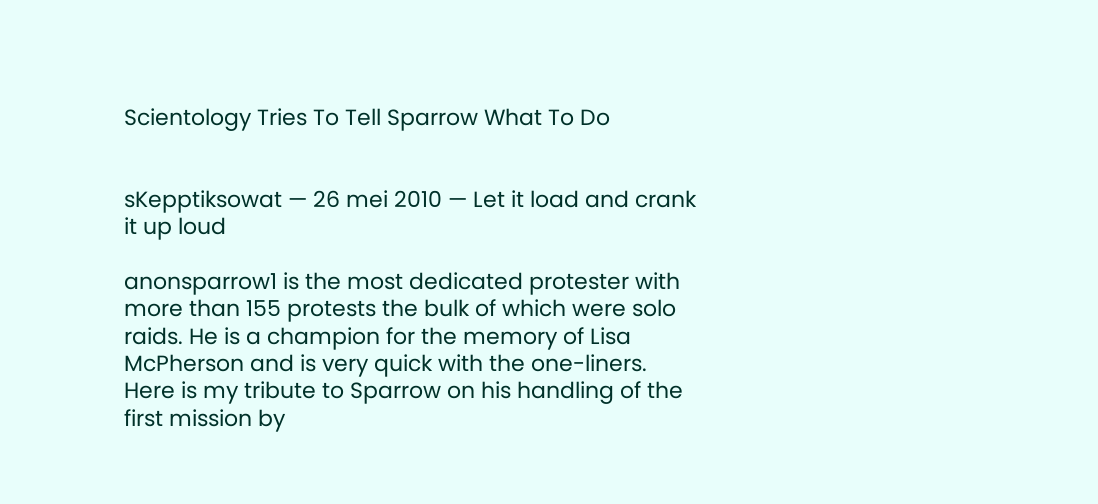Scientology Tries To Tell Sparrow What To Do


sKepptiksowat — 26 mei 2010 — Let it load and crank it up loud

anonsparrow1 is the most dedicated protester with more than 155 protests the bulk of which were solo raids. He is a champion for the memory of Lisa McPherson and is very quick with the one-liners. Here is my tribute to Sparrow on his handling of the first mission by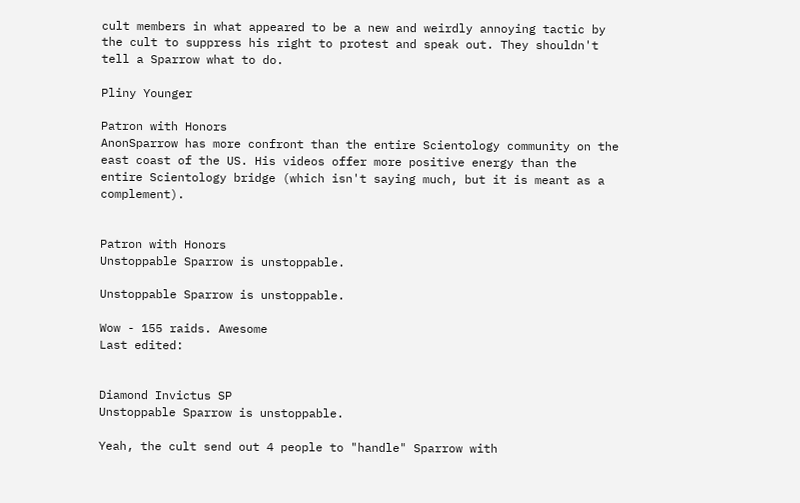cult members in what appeared to be a new and weirdly annoying tactic by the cult to suppress his right to protest and speak out. They shouldn't tell a Sparrow what to do.

Pliny Younger

Patron with Honors
AnonSparrow has more confront than the entire Scientology community on the east coast of the US. His videos offer more positive energy than the entire Scientology bridge (which isn't saying much, but it is meant as a complement).


Patron with Honors
Unstoppable Sparrow is unstoppable.

Unstoppable Sparrow is unstoppable.

Wow - 155 raids. Awesome
Last edited:


Diamond Invictus SP
Unstoppable Sparrow is unstoppable.

Yeah, the cult send out 4 people to "handle" Sparrow with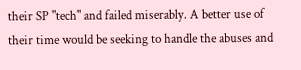their SP "tech" and failed miserably. A better use of their time would be seeking to handle the abuses and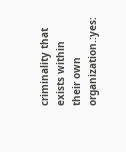criminality that exists within their own organization.:yes: